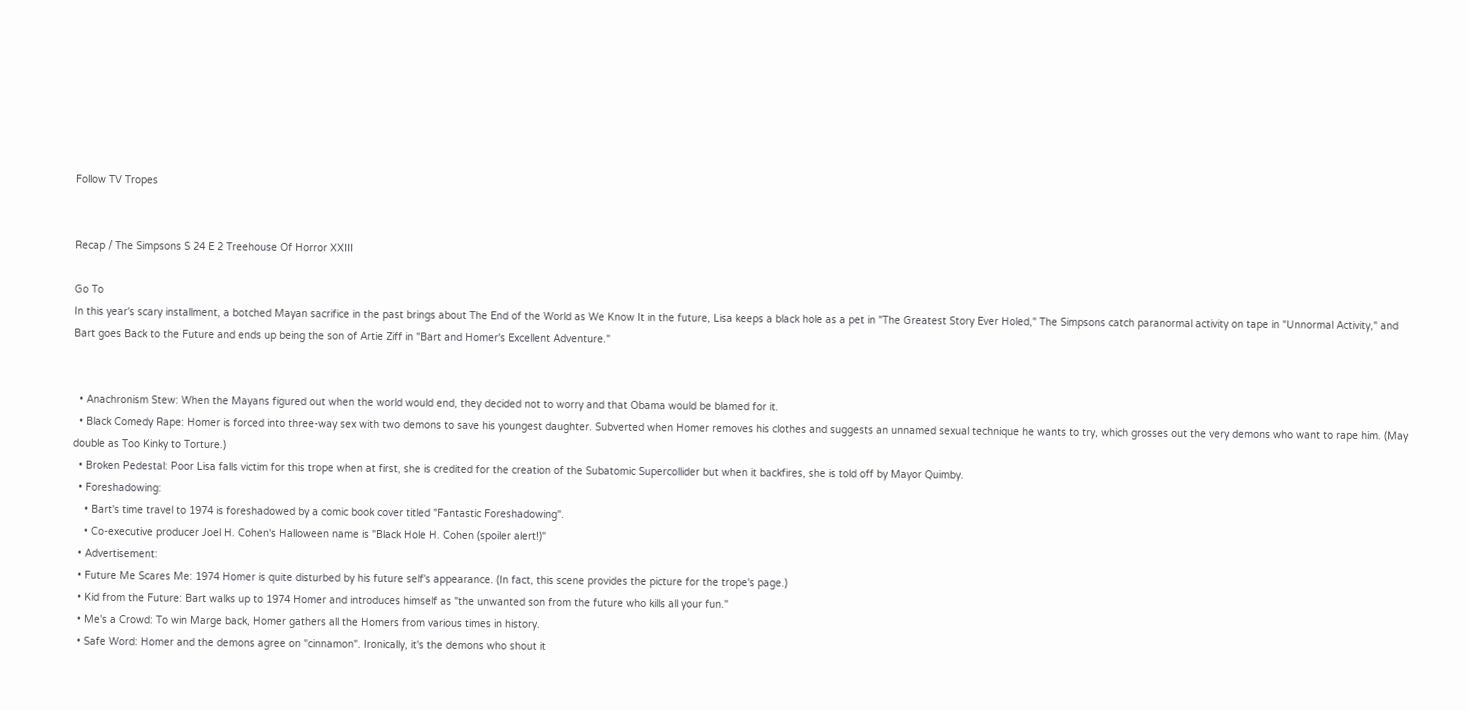Follow TV Tropes


Recap / The Simpsons S 24 E 2 Treehouse Of Horror XXIII

Go To
In this year's scary installment, a botched Mayan sacrifice in the past brings about The End of the World as We Know It in the future, Lisa keeps a black hole as a pet in "The Greatest Story Ever Holed," The Simpsons catch paranormal activity on tape in "Unnormal Activity," and Bart goes Back to the Future and ends up being the son of Artie Ziff in "Bart and Homer's Excellent Adventure."


  • Anachronism Stew: When the Mayans figured out when the world would end, they decided not to worry and that Obama would be blamed for it.
  • Black Comedy Rape: Homer is forced into three-way sex with two demons to save his youngest daughter. Subverted when Homer removes his clothes and suggests an unnamed sexual technique he wants to try, which grosses out the very demons who want to rape him. (May double as Too Kinky to Torture.)
  • Broken Pedestal: Poor Lisa falls victim for this trope when at first, she is credited for the creation of the Subatomic Supercollider but when it backfires, she is told off by Mayor Quimby.
  • Foreshadowing:
    • Bart's time travel to 1974 is foreshadowed by a comic book cover titled "Fantastic Foreshadowing".
    • Co-executive producer Joel H. Cohen's Halloween name is "Black Hole H. Cohen (spoiler alert!)"
  • Advertisement:
  • Future Me Scares Me: 1974 Homer is quite disturbed by his future self's appearance. (In fact, this scene provides the picture for the trope's page.)
  • Kid from the Future: Bart walks up to 1974 Homer and introduces himself as "the unwanted son from the future who kills all your fun."
  • Me's a Crowd: To win Marge back, Homer gathers all the Homers from various times in history.
  • Safe Word: Homer and the demons agree on "cinnamon". Ironically, it's the demons who shout it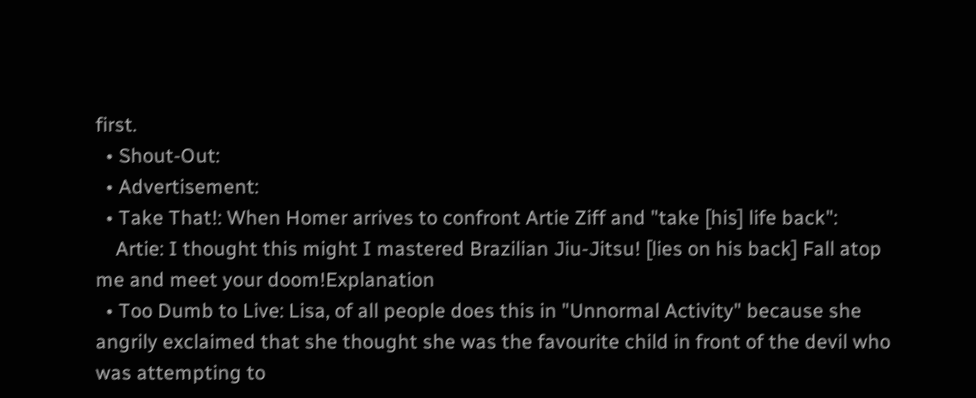first.
  • Shout-Out:
  • Advertisement:
  • Take That!: When Homer arrives to confront Artie Ziff and "take [his] life back":
    Artie: I thought this might I mastered Brazilian Jiu-Jitsu! [lies on his back] Fall atop me and meet your doom!Explanation
  • Too Dumb to Live: Lisa, of all people does this in "Unnormal Activity" because she angrily exclaimed that she thought she was the favourite child in front of the devil who was attempting to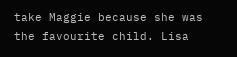take Maggie because she was the favourite child. Lisa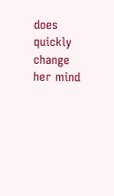does quickly change her mind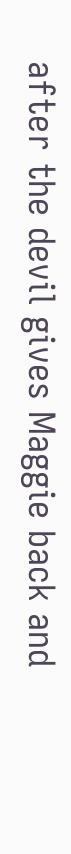after the devil gives Maggie back and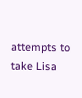attempts to take Lisa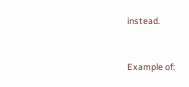instead.


Example of: